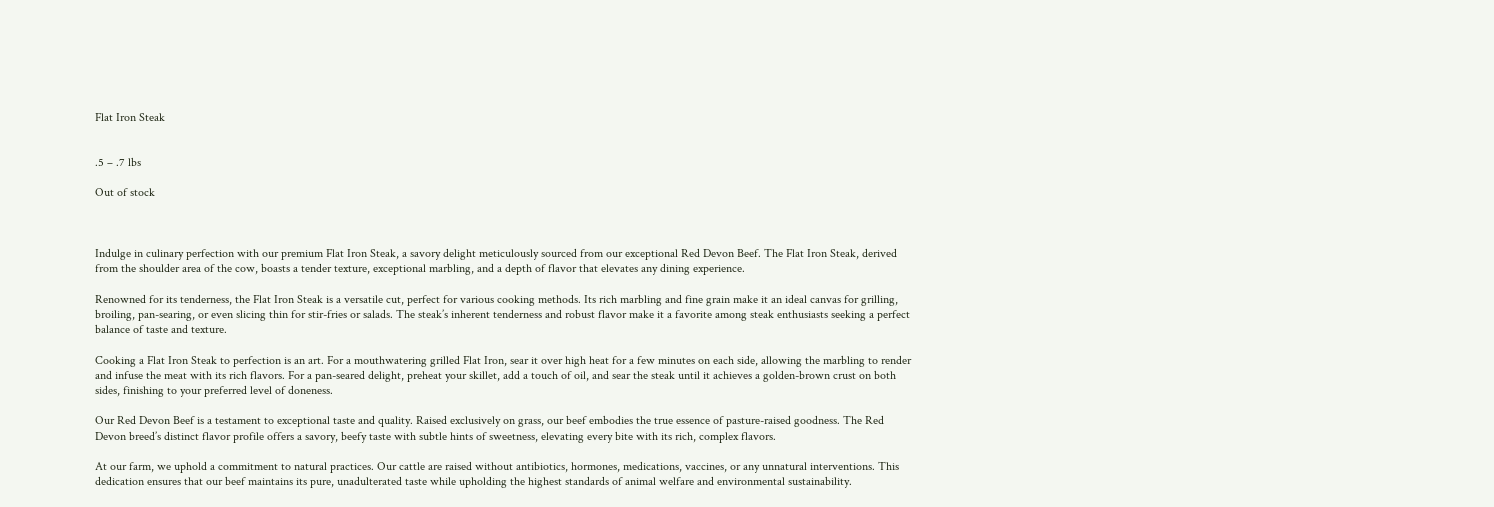Flat Iron Steak


.5 – .7 lbs

Out of stock



Indulge in culinary perfection with our premium Flat Iron Steak, a savory delight meticulously sourced from our exceptional Red Devon Beef. The Flat Iron Steak, derived from the shoulder area of the cow, boasts a tender texture, exceptional marbling, and a depth of flavor that elevates any dining experience.

Renowned for its tenderness, the Flat Iron Steak is a versatile cut, perfect for various cooking methods. Its rich marbling and fine grain make it an ideal canvas for grilling, broiling, pan-searing, or even slicing thin for stir-fries or salads. The steak’s inherent tenderness and robust flavor make it a favorite among steak enthusiasts seeking a perfect balance of taste and texture.

Cooking a Flat Iron Steak to perfection is an art. For a mouthwatering grilled Flat Iron, sear it over high heat for a few minutes on each side, allowing the marbling to render and infuse the meat with its rich flavors. For a pan-seared delight, preheat your skillet, add a touch of oil, and sear the steak until it achieves a golden-brown crust on both sides, finishing to your preferred level of doneness.

Our Red Devon Beef is a testament to exceptional taste and quality. Raised exclusively on grass, our beef embodies the true essence of pasture-raised goodness. The Red Devon breed’s distinct flavor profile offers a savory, beefy taste with subtle hints of sweetness, elevating every bite with its rich, complex flavors.

At our farm, we uphold a commitment to natural practices. Our cattle are raised without antibiotics, hormones, medications, vaccines, or any unnatural interventions. This dedication ensures that our beef maintains its pure, unadulterated taste while upholding the highest standards of animal welfare and environmental sustainability.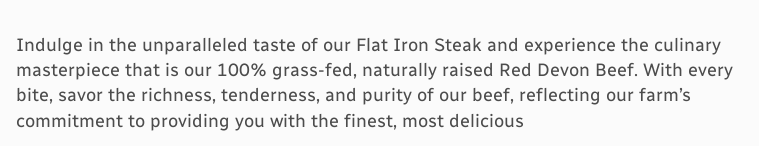Indulge in the unparalleled taste of our Flat Iron Steak and experience the culinary masterpiece that is our 100% grass-fed, naturally raised Red Devon Beef. With every bite, savor the richness, tenderness, and purity of our beef, reflecting our farm’s commitment to providing you with the finest, most delicious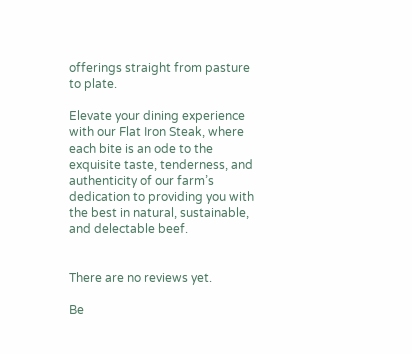offerings straight from pasture to plate.

Elevate your dining experience with our Flat Iron Steak, where each bite is an ode to the exquisite taste, tenderness, and authenticity of our farm’s dedication to providing you with the best in natural, sustainable, and delectable beef.


There are no reviews yet.

Be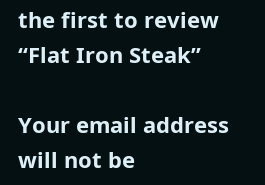the first to review “Flat Iron Steak”

Your email address will not be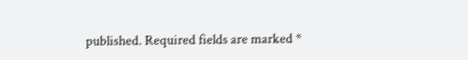published. Required fields are marked *